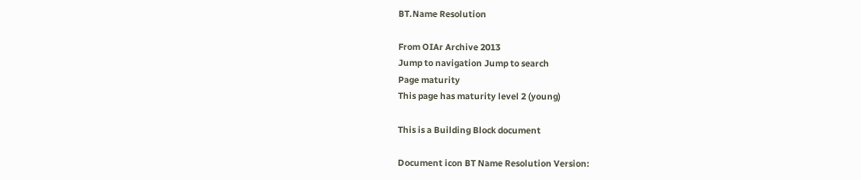BT.Name Resolution

From OIAr Archive 2013
Jump to navigation Jump to search
Page maturity
This page has maturity level 2 (young)

This is a Building Block document

Document icon BT Name Resolution Version: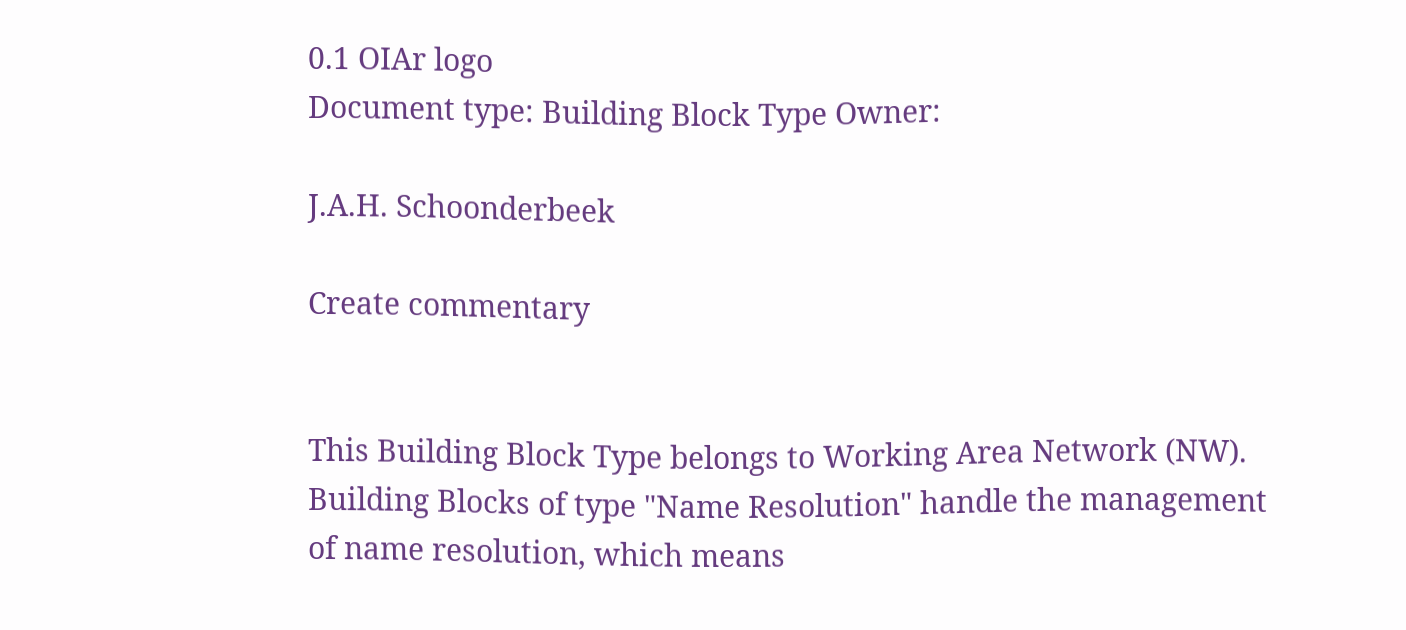0.1 OIAr logo
Document type: Building Block Type Owner:

J.A.H. Schoonderbeek

Create commentary


This Building Block Type belongs to Working Area Network (NW). Building Blocks of type "Name Resolution" handle the management of name resolution, which means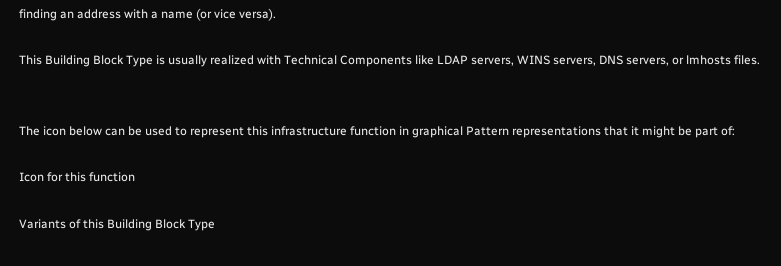finding an address with a name (or vice versa).

This Building Block Type is usually realized with Technical Components like LDAP servers, WINS servers, DNS servers, or lmhosts files.


The icon below can be used to represent this infrastructure function in graphical Pattern representations that it might be part of:

Icon for this function

Variants of this Building Block Type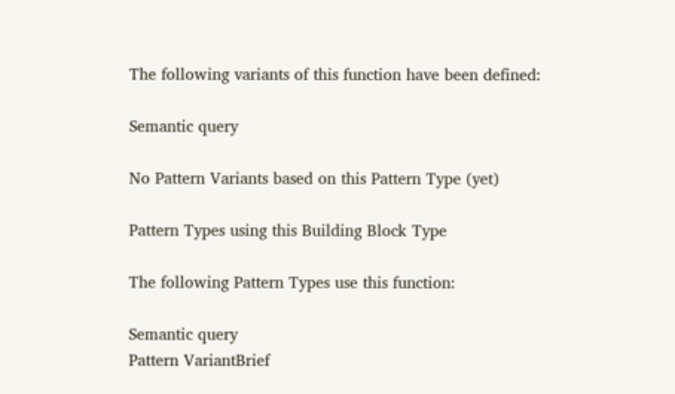The following variants of this function have been defined:

Semantic query

No Pattern Variants based on this Pattern Type (yet)

Pattern Types using this Building Block Type

The following Pattern Types use this function:

Semantic query
Pattern VariantBrief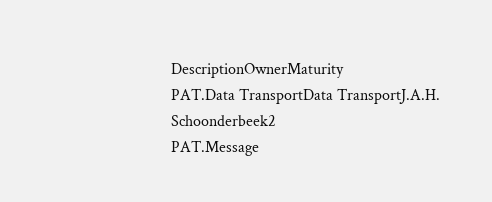DescriptionOwnerMaturity
PAT.Data TransportData TransportJ.A.H. Schoonderbeek2
PAT.Message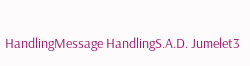HandlingMessage HandlingS.A.D. Jumelet3